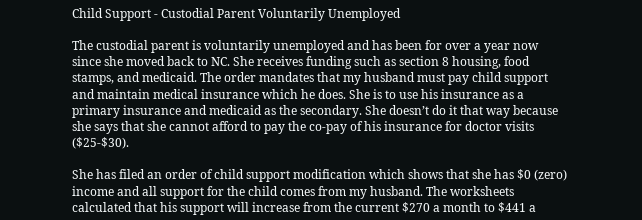Child Support - Custodial Parent Voluntarily Unemployed

The custodial parent is voluntarily unemployed and has been for over a year now since she moved back to NC. She receives funding such as section 8 housing, food stamps, and medicaid. The order mandates that my husband must pay child support and maintain medical insurance which he does. She is to use his insurance as a primary insurance and medicaid as the secondary. She doesn’t do it that way because she says that she cannot afford to pay the co-pay of his insurance for doctor visits ($25-$30).

She has filed an order of child support modification which shows that she has $0 (zero) income and all support for the child comes from my husband. The worksheets calculated that his support will increase from the current $270 a month to $441 a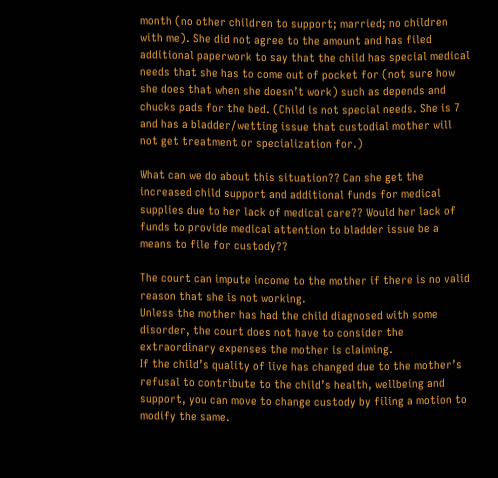month (no other children to support; married; no children with me). She did not agree to the amount and has filed additional paperwork to say that the child has special medical needs that she has to come out of pocket for (not sure how she does that when she doesn’t work) such as depends and chucks pads for the bed. (Child is not special needs. She is 7 and has a bladder/wetting issue that custodial mother will not get treatment or specialization for.)

What can we do about this situation?? Can she get the increased child support and additional funds for medical supplies due to her lack of medical care?? Would her lack of funds to provide medical attention to bladder issue be a means to file for custody??

The court can impute income to the mother if there is no valid reason that she is not working.
Unless the mother has had the child diagnosed with some disorder, the court does not have to consider the extraordinary expenses the mother is claiming.
If the child’s quality of live has changed due to the mother’s refusal to contribute to the child’s health, wellbeing and support, you can move to change custody by filing a motion to modify the same.